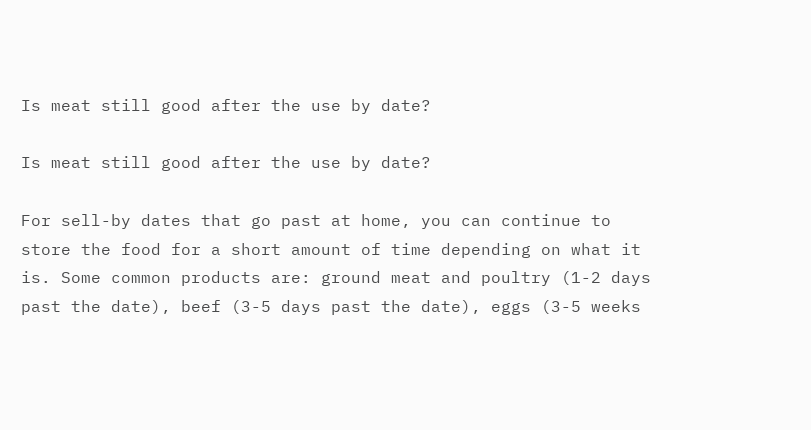Is meat still good after the use by date?

Is meat still good after the use by date?

For sell-by dates that go past at home, you can continue to store the food for a short amount of time depending on what it is. Some common products are: ground meat and poultry (1-2 days past the date), beef (3-5 days past the date), eggs (3-5 weeks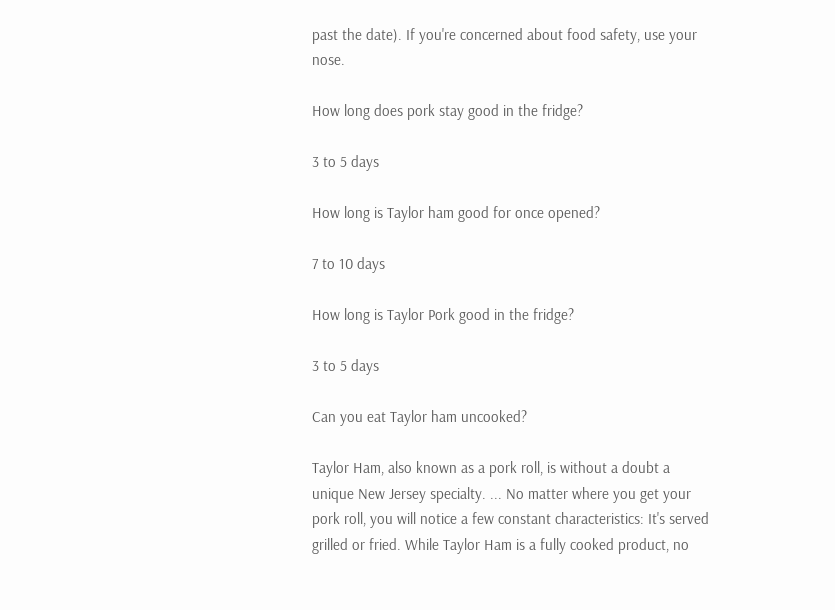past the date). If you're concerned about food safety, use your nose.

How long does pork stay good in the fridge?

3 to 5 days

How long is Taylor ham good for once opened?

7 to 10 days

How long is Taylor Pork good in the fridge?

3 to 5 days

Can you eat Taylor ham uncooked?

Taylor Ham, also known as a pork roll, is without a doubt a unique New Jersey specialty. ... No matter where you get your pork roll, you will notice a few constant characteristics: It's served grilled or fried. While Taylor Ham is a fully cooked product, no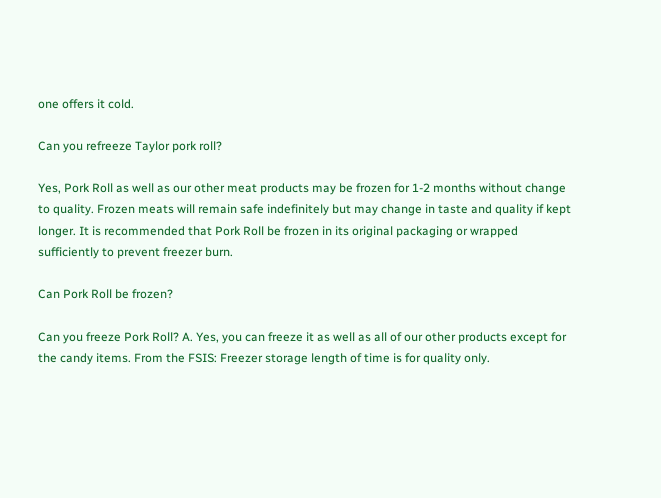one offers it cold.

Can you refreeze Taylor pork roll?

Yes, Pork Roll as well as our other meat products may be frozen for 1-2 months without change to quality. Frozen meats will remain safe indefinitely but may change in taste and quality if kept longer. It is recommended that Pork Roll be frozen in its original packaging or wrapped sufficiently to prevent freezer burn.

Can Pork Roll be frozen?

Can you freeze Pork Roll? A. Yes, you can freeze it as well as all of our other products except for the candy items. From the FSIS: Freezer storage length of time is for quality only.